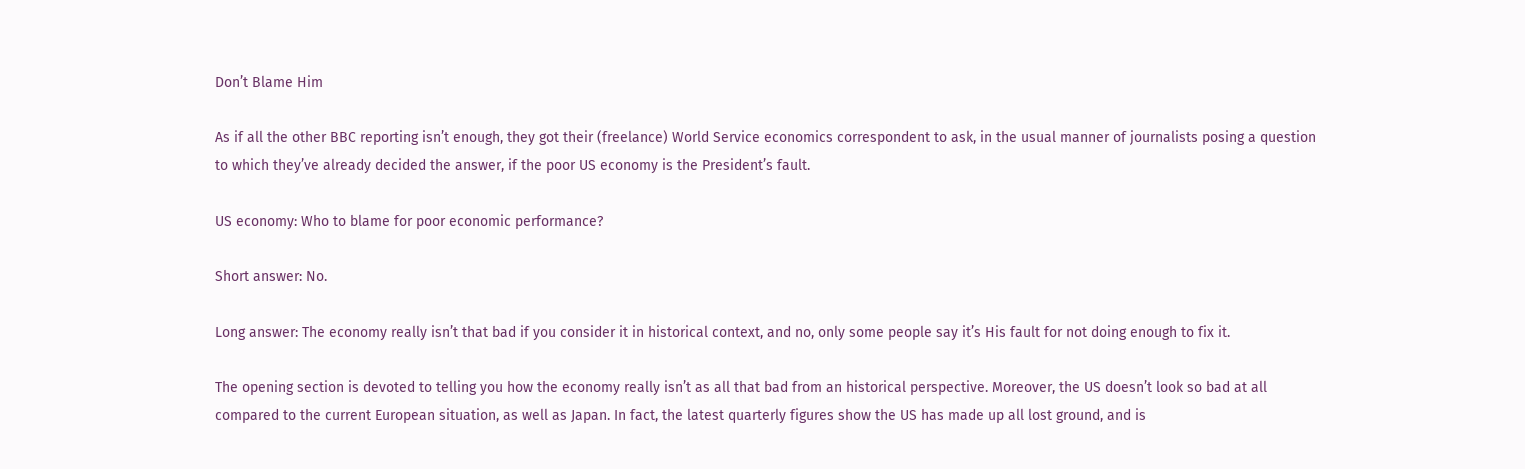Don’t Blame Him

As if all the other BBC reporting isn’t enough, they got their (freelance) World Service economics correspondent to ask, in the usual manner of journalists posing a question to which they’ve already decided the answer, if the poor US economy is the President’s fault.

US economy: Who to blame for poor economic performance?

Short answer: No.

Long answer: The economy really isn’t that bad if you consider it in historical context, and no, only some people say it’s His fault for not doing enough to fix it.

The opening section is devoted to telling you how the economy really isn’t as all that bad from an historical perspective. Moreover, the US doesn’t look so bad at all compared to the current European situation, as well as Japan. In fact, the latest quarterly figures show the US has made up all lost ground, and is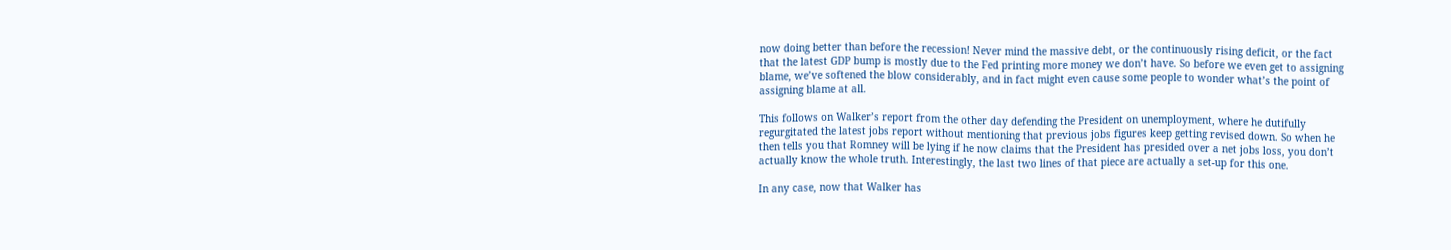now doing better than before the recession! Never mind the massive debt, or the continuously rising deficit, or the fact that the latest GDP bump is mostly due to the Fed printing more money we don’t have. So before we even get to assigning blame, we’ve softened the blow considerably, and in fact might even cause some people to wonder what’s the point of assigning blame at all.

This follows on Walker’s report from the other day defending the President on unemployment, where he dutifully regurgitated the latest jobs report without mentioning that previous jobs figures keep getting revised down. So when he then tells you that Romney will be lying if he now claims that the President has presided over a net jobs loss, you don’t actually know the whole truth. Interestingly, the last two lines of that piece are actually a set-up for this one.

In any case, now that Walker has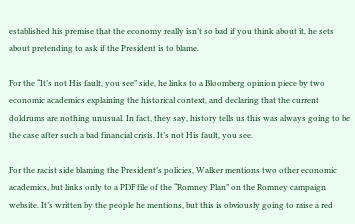established his premise that the economy really isn’t so bad if you think about it, he sets about pretending to ask if the President is to blame.

For the “It’s not His fault, you see” side, he links to a Bloomberg opinion piece by two economic academics explaining the historical context, and declaring that the current doldrums are nothing unusual. In fact, they say, history tells us this was always going to be the case after such a bad financial crisis. It’s not His fault, you see.

For the racist side blaming the President’s policies, Walker mentions two other economic academics, but links only to a PDF file of the “Romney Plan” on the Romney campaign website. It’s written by the people he mentions, but this is obviously going to raise a red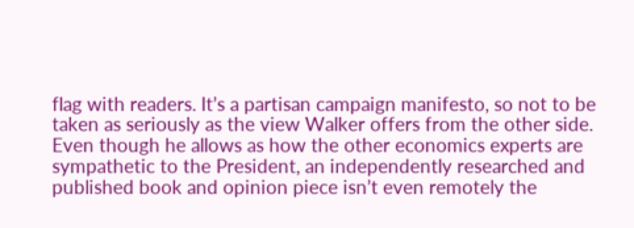flag with readers. It’s a partisan campaign manifesto, so not to be taken as seriously as the view Walker offers from the other side. Even though he allows as how the other economics experts are sympathetic to the President, an independently researched and published book and opinion piece isn’t even remotely the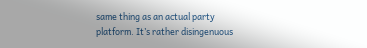same thing as an actual party platform. It’s rather disingenuous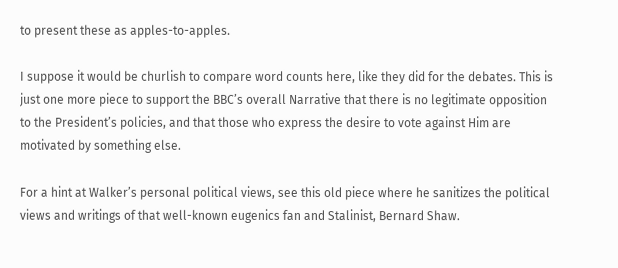to present these as apples-to-apples.

I suppose it would be churlish to compare word counts here, like they did for the debates. This is just one more piece to support the BBC’s overall Narrative that there is no legitimate opposition to the President’s policies, and that those who express the desire to vote against Him are motivated by something else.

For a hint at Walker’s personal political views, see this old piece where he sanitizes the political views and writings of that well-known eugenics fan and Stalinist, Bernard Shaw.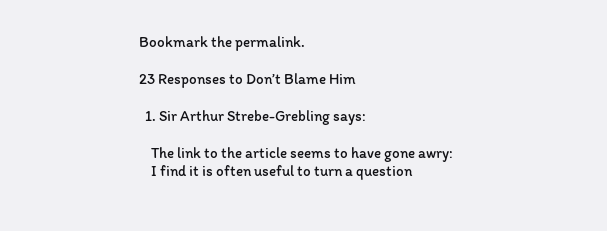Bookmark the permalink.

23 Responses to Don’t Blame Him

  1. Sir Arthur Strebe-Grebling says:

    The link to the article seems to have gone awry:
    I find it is often useful to turn a question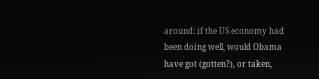around: if the US economy had been doing well, would Obama have got (gotten?), or taken,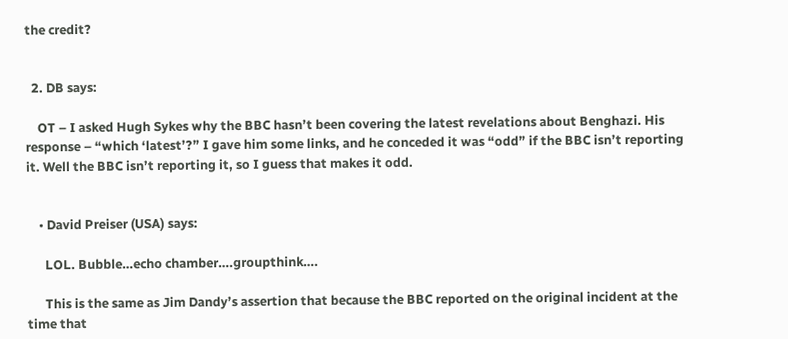the credit?


  2. DB says:

    OT – I asked Hugh Sykes why the BBC hasn’t been covering the latest revelations about Benghazi. His response – “which ‘latest’?” I gave him some links, and he conceded it was “odd” if the BBC isn’t reporting it. Well the BBC isn’t reporting it, so I guess that makes it odd.


    • David Preiser (USA) says:

      LOL. Bubble…echo chamber….groupthink….

      This is the same as Jim Dandy’s assertion that because the BBC reported on the original incident at the time that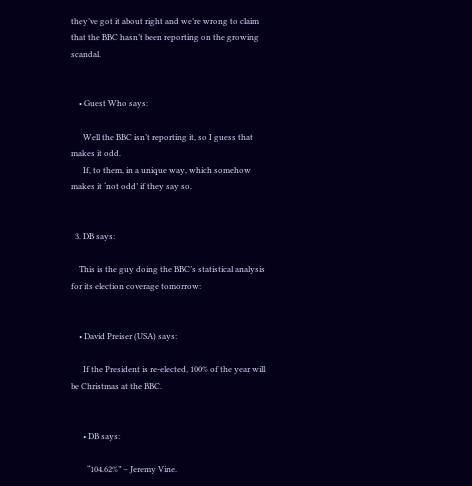they’ve got it about right and we’re wrong to claim that the BBC hasn’t been reporting on the growing scandal.


    • Guest Who says:

      Well the BBC isn’t reporting it, so I guess that makes it odd.
      If, to them, in a unique way, which somehow makes it ‘not odd’ if they say so.


  3. DB says:

    This is the guy doing the BBC’s statistical analysis for its election coverage tomorrow:


    • David Preiser (USA) says:

      If the President is re-elected, 100% of the year will be Christmas at the BBC.


      • DB says:

        “104.62%” – Jeremy Vine.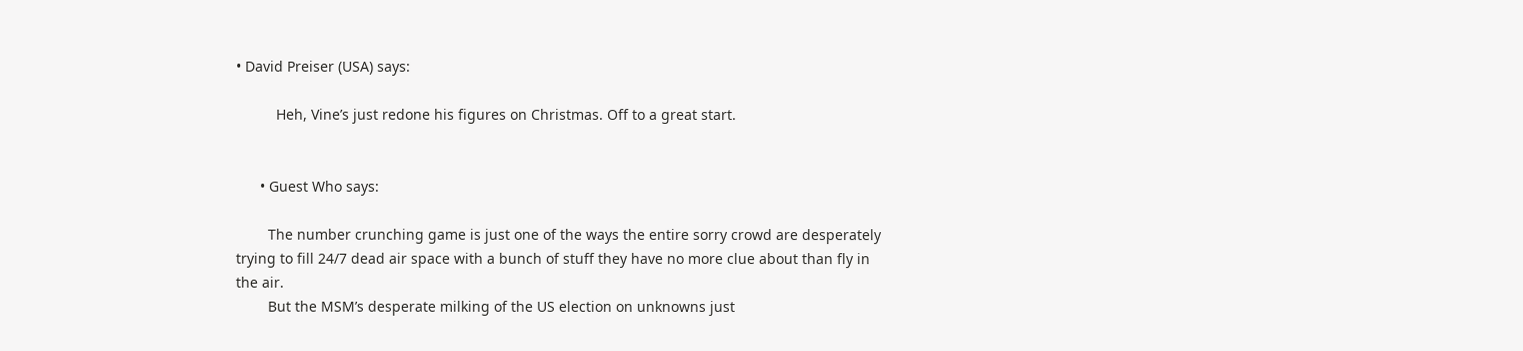• David Preiser (USA) says:

          Heh, Vine’s just redone his figures on Christmas. Off to a great start.


      • Guest Who says:

        The number crunching game is just one of the ways the entire sorry crowd are desperately trying to fill 24/7 dead air space with a bunch of stuff they have no more clue about than fly in the air.
        But the MSM’s desperate milking of the US election on unknowns just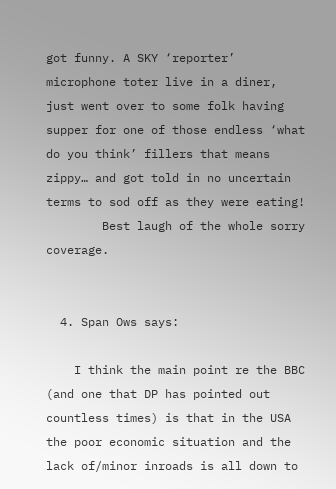got funny. A SKY ‘reporter’ microphone toter live in a diner, just went over to some folk having supper for one of those endless ‘what do you think’ fillers that means zippy… and got told in no uncertain terms to sod off as they were eating!
        Best laugh of the whole sorry coverage.


  4. Span Ows says:

    I think the main point re the BBC (and one that DP has pointed out countless times) is that in the USA the poor economic situation and the lack of/minor inroads is all down to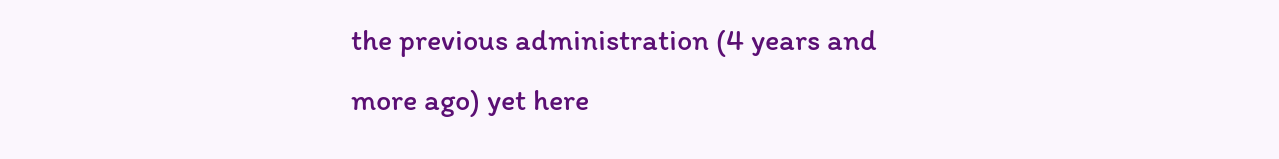the previous administration (4 years and more ago) yet here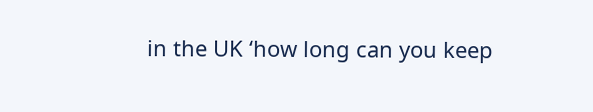in the UK ‘how long can you keep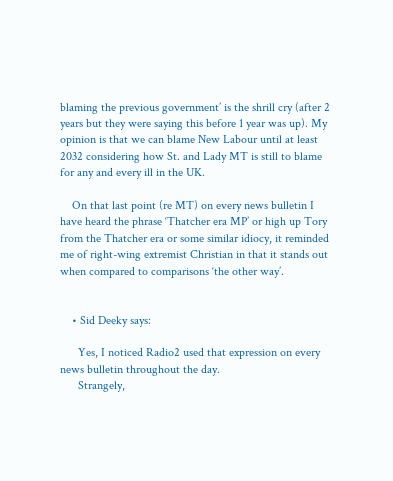blaming the previous government’ is the shrill cry (after 2 years but they were saying this before 1 year was up). My opinion is that we can blame New Labour until at least 2032 considering how St. and Lady MT is still to blame for any and every ill in the UK.

    On that last point (re MT) on every news bulletin I have heard the phrase ‘Thatcher era MP’ or high up Tory from the Thatcher era or some similar idiocy, it reminded me of right-wing extremist Christian in that it stands out when compared to comparisons ‘the other way’.


    • Sid Deeky says:

      Yes, I noticed Radio2 used that expression on every news bulletin throughout the day.
      Strangely,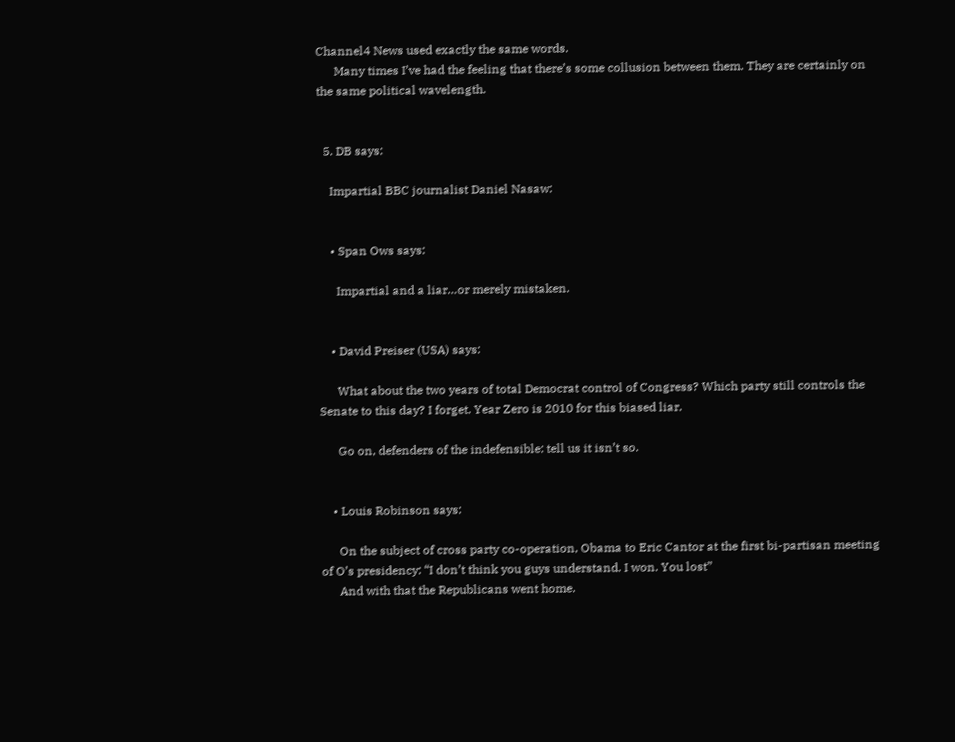Channel4 News used exactly the same words.
      Many times I’ve had the feeling that there’s some collusion between them. They are certainly on the same political wavelength.


  5. DB says:

    Impartial BBC journalist Daniel Nasaw:


    • Span Ows says:

      Impartial and a liar…or merely mistaken.


    • David Preiser (USA) says:

      What about the two years of total Democrat control of Congress? Which party still controls the Senate to this day? I forget. Year Zero is 2010 for this biased liar.

      Go on, defenders of the indefensible: tell us it isn’t so.


    • Louis Robinson says:

      On the subject of cross party co-operation, Obama to Eric Cantor at the first bi-partisan meeting of O’s presidency: “I don’t think you guys understand. I won. You lost”
      And with that the Republicans went home.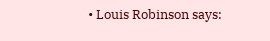• Louis Robinson says: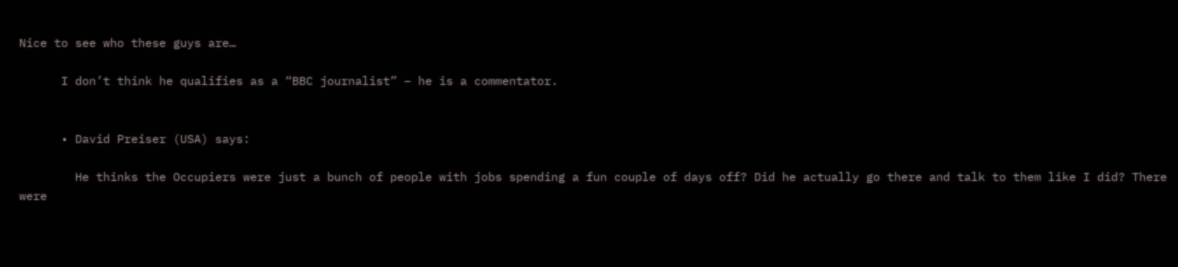Nice to see who these guys are…

      I don’t think he qualifies as a “BBC journalist” – he is a commentator.


      • David Preiser (USA) says:

        He thinks the Occupiers were just a bunch of people with jobs spending a fun couple of days off? Did he actually go there and talk to them like I did? There were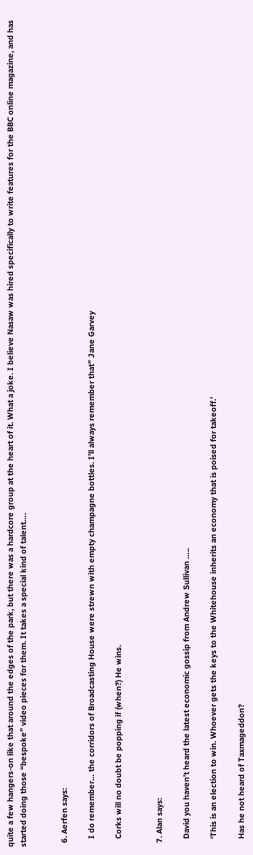quite a few hangers-on like that around the edges of the park, but there was a hardcore group at the heart of it. What a joke. I believe Nasaw was hired specifically to write features for the BBC online magazine, and has started doing those “bespoke” video pieces for them. It takes a special kind of talent….


  6. Aerfen says:

    I do remember… the corridors of Broadcasting House were strewn with empty champagne bottles. I’ll always remember that” Jane Garvey

    Corks will no doubt be popping if (when?) He wins.


  7. Alan says:

    David you haven’t heard the latest economic gossip from Andrew Sullivan …..

    ‘This is an election to win. Whoever gets the keys to the Whitehouse inherits an economy that is poised for takeoff.’

    Has he not heard of Taxmageddon?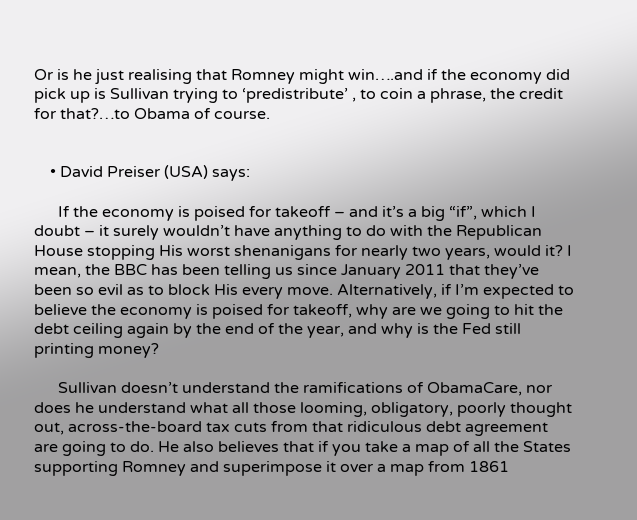Or is he just realising that Romney might win….and if the economy did pick up is Sullivan trying to ‘predistribute’ , to coin a phrase, the credit for that?…to Obama of course.


    • David Preiser (USA) says:

      If the economy is poised for takeoff – and it’s a big “if”, which I doubt – it surely wouldn’t have anything to do with the Republican House stopping His worst shenanigans for nearly two years, would it? I mean, the BBC has been telling us since January 2011 that they’ve been so evil as to block His every move. Alternatively, if I’m expected to believe the economy is poised for takeoff, why are we going to hit the debt ceiling again by the end of the year, and why is the Fed still printing money?

      Sullivan doesn’t understand the ramifications of ObamaCare, nor does he understand what all those looming, obligatory, poorly thought out, across-the-board tax cuts from that ridiculous debt agreement are going to do. He also believes that if you take a map of all the States supporting Romney and superimpose it over a map from 1861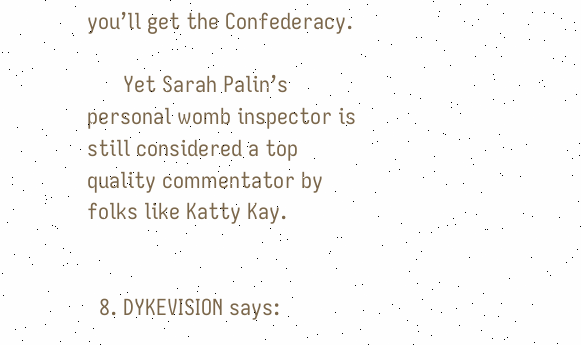you’ll get the Confederacy.

      Yet Sarah Palin’s personal womb inspector is still considered a top quality commentator by folks like Katty Kay.


  8. DYKEVISION says: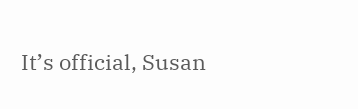It’s official, Susan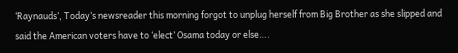‘Raynauds’, Today’s newsreader this morning forgot to unplug herself from Big Brother as she slipped and said the American voters have to ‘elect’ Osama today or else….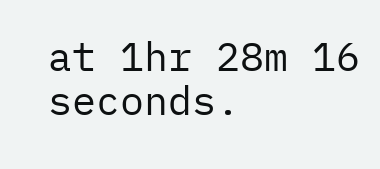at 1hr 28m 16 seconds.